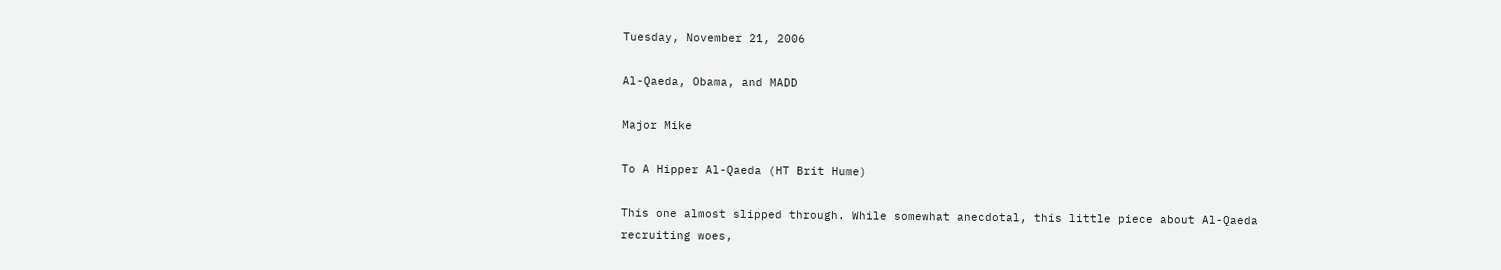Tuesday, November 21, 2006

Al-Qaeda, Obama, and MADD

Major Mike

To A Hipper Al-Qaeda (HT Brit Hume)

This one almost slipped through. While somewhat anecdotal, this little piece about Al-Qaeda recruiting woes,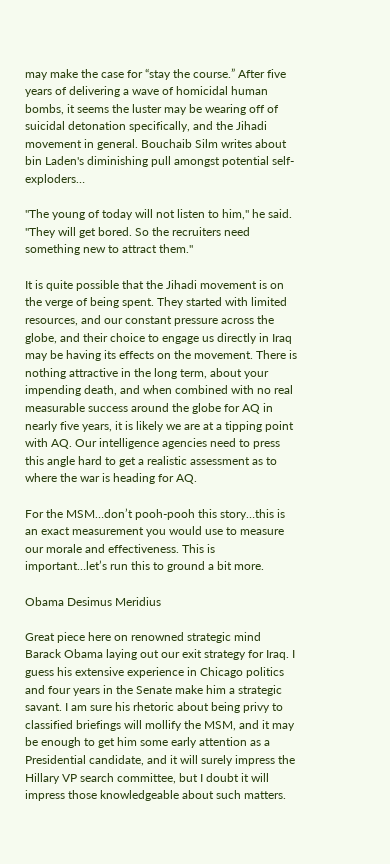may make the case for “stay the course.” After five years of delivering a wave of homicidal human bombs, it seems the luster may be wearing off of suicidal detonation specifically, and the Jihadi movement in general. Bouchaib Silm writes about bin Laden's diminishing pull amongst potential self-exploders…

"The young of today will not listen to him," he said. "They will get bored. So the recruiters need something new to attract them."

It is quite possible that the Jihadi movement is on the verge of being spent. They started with limited resources, and our constant pressure across the globe, and their choice to engage us directly in Iraq may be having its effects on the movement. There is nothing attractive in the long term, about your impending death, and when combined with no real measurable success around the globe for AQ in nearly five years, it is likely we are at a tipping point with AQ. Our intelligence agencies need to press this angle hard to get a realistic assessment as to where the war is heading for AQ.

For the MSM…don’t pooh-pooh this story…this is an exact measurement you would use to measure our morale and effectiveness. This is important…let’s run this to ground a bit more.

Obama Desimus Meridius

Great piece here on renowned strategic mind Barack Obama laying out our exit strategy for Iraq. I guess his extensive experience in Chicago politics and four years in the Senate make him a strategic savant. I am sure his rhetoric about being privy to classified briefings will mollify the MSM, and it may be enough to get him some early attention as a Presidential candidate, and it will surely impress the Hillary VP search committee, but I doubt it will impress those knowledgeable about such matters.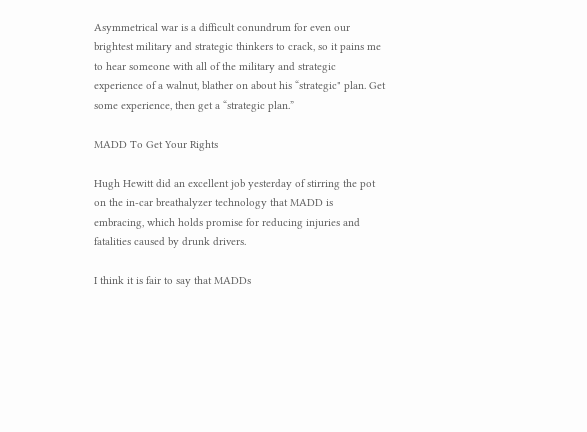Asymmetrical war is a difficult conundrum for even our brightest military and strategic thinkers to crack, so it pains me to hear someone with all of the military and strategic experience of a walnut, blather on about his “strategic" plan. Get some experience, then get a “strategic plan.”

MADD To Get Your Rights

Hugh Hewitt did an excellent job yesterday of stirring the pot on the in-car breathalyzer technology that MADD is embracing, which holds promise for reducing injuries and fatalities caused by drunk drivers.

I think it is fair to say that MADDs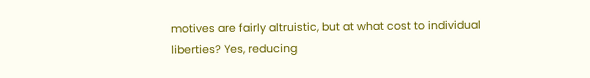motives are fairly altruistic, but at what cost to individual liberties? Yes, reducing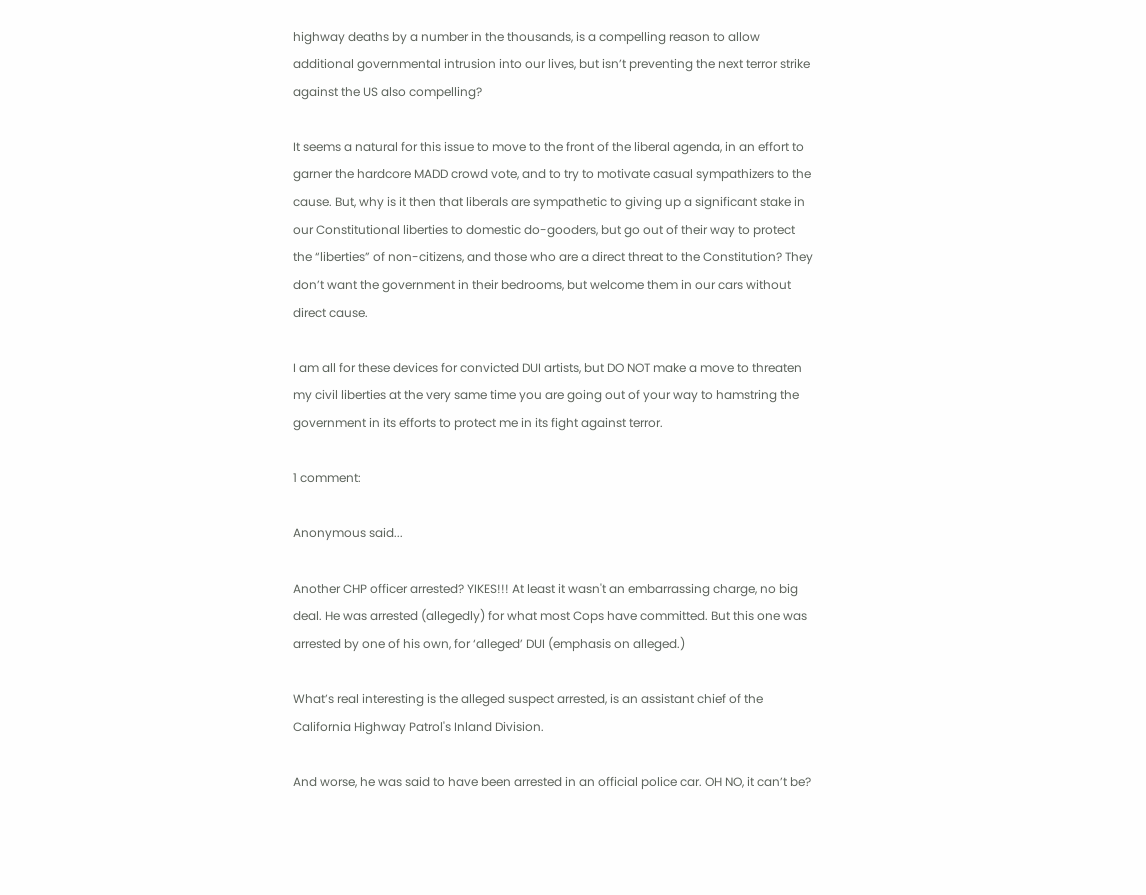highway deaths by a number in the thousands, is a compelling reason to allow additional governmental intrusion into our lives, but isn’t preventing the next terror strike against the US also compelling?

It seems a natural for this issue to move to the front of the liberal agenda, in an effort to garner the hardcore MADD crowd vote, and to try to motivate casual sympathizers to the cause. But, why is it then that liberals are sympathetic to giving up a significant stake in our Constitutional liberties to domestic do-gooders, but go out of their way to protect the “liberties” of non-citizens, and those who are a direct threat to the Constitution? They don’t want the government in their bedrooms, but welcome them in our cars without direct cause.

I am all for these devices for convicted DUI artists, but DO NOT make a move to threaten my civil liberties at the very same time you are going out of your way to hamstring the government in its efforts to protect me in its fight against terror.

1 comment:

Anonymous said...

Another CHP officer arrested? YIKES!!! At least it wasn't an embarrassing charge, no big deal. He was arrested (allegedly) for what most Cops have committed. But this one was arrested by one of his own, for ‘alleged’ DUI (emphasis on alleged.)

What’s real interesting is the alleged suspect arrested, is an assistant chief of the California Highway Patrol's Inland Division.

And worse, he was said to have been arrested in an official police car. OH NO, it can’t be?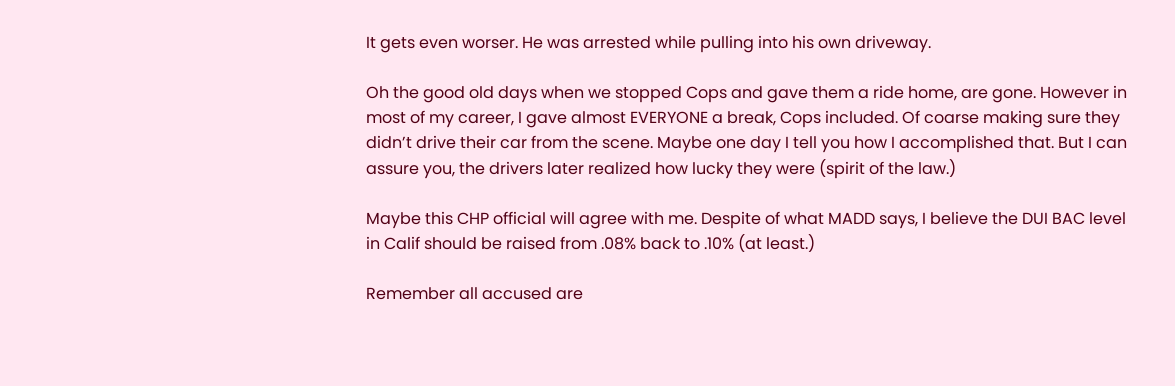It gets even worser. He was arrested while pulling into his own driveway.

Oh the good old days when we stopped Cops and gave them a ride home, are gone. However in most of my career, I gave almost EVERYONE a break, Cops included. Of coarse making sure they didn’t drive their car from the scene. Maybe one day I tell you how I accomplished that. But I can assure you, the drivers later realized how lucky they were (spirit of the law.)

Maybe this CHP official will agree with me. Despite of what MADD says, I believe the DUI BAC level in Calif should be raised from .08% back to .10% (at least.)

Remember all accused are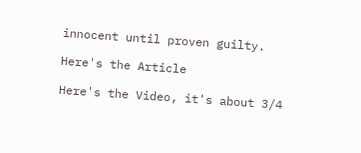innocent until proven guilty.

Here's the Article

Here's the Video, it's about 3/4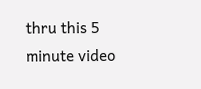thru this 5 minute video